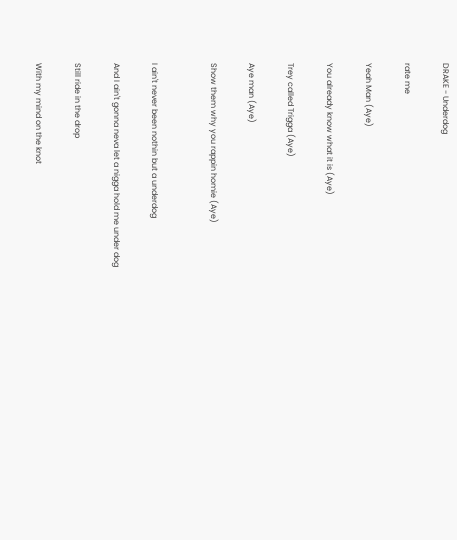DRAKE - Underdog

rate me

Yeah Man (Aye)

You already know what it is (Aye)

Trey called Trigga (Aye)

Aye man (Aye)

Show them why you rappin homie (Aye)


I ain't never been nothin but a underdog

And I ain't gonna neva let a nigga hold me under dog

Still ride in the drop

With my mind on the knot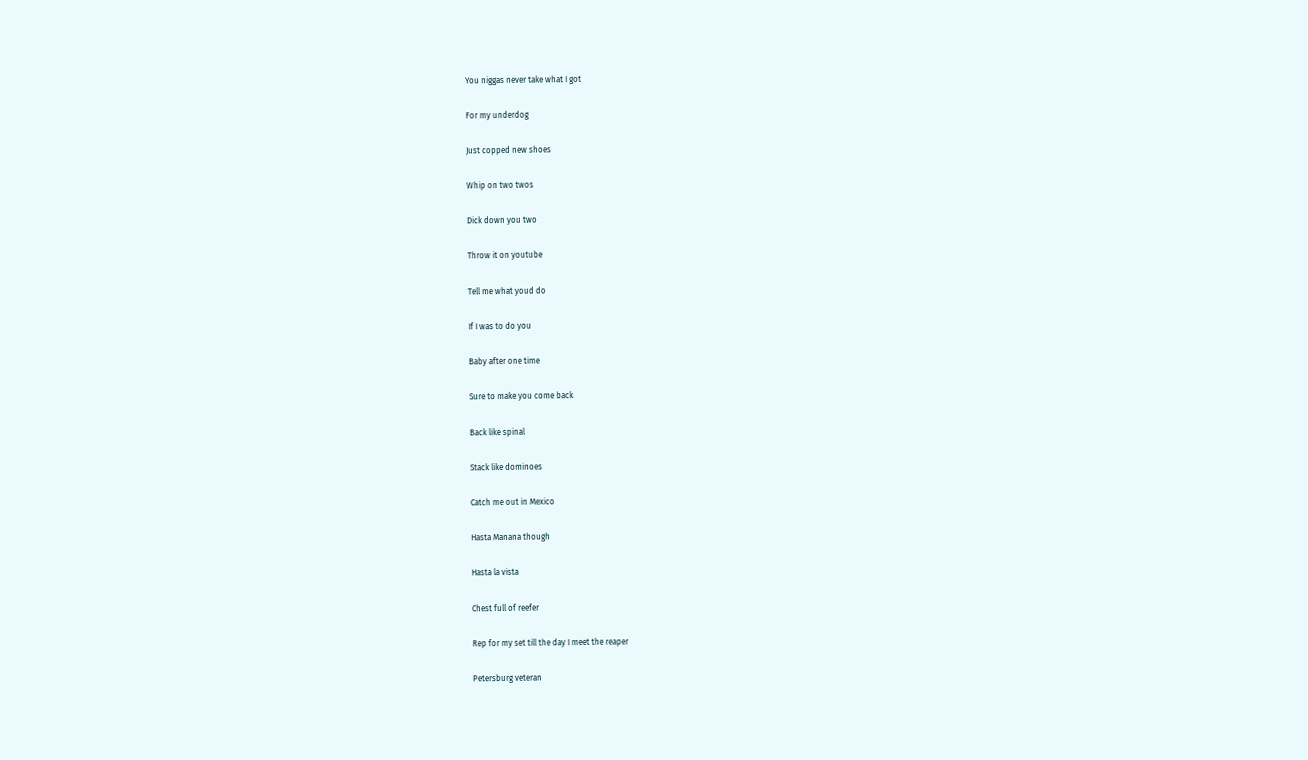You niggas never take what I got

For my underdog

Just copped new shoes

Whip on two twos

Dick down you two

Throw it on youtube

Tell me what youd do

If I was to do you

Baby after one time

Sure to make you come back

Back like spinal

Stack like dominoes

Catch me out in Mexico

Hasta Manana though

Hasta la vista

Chest full of reefer

Rep for my set till the day I meet the reaper

Petersburg veteran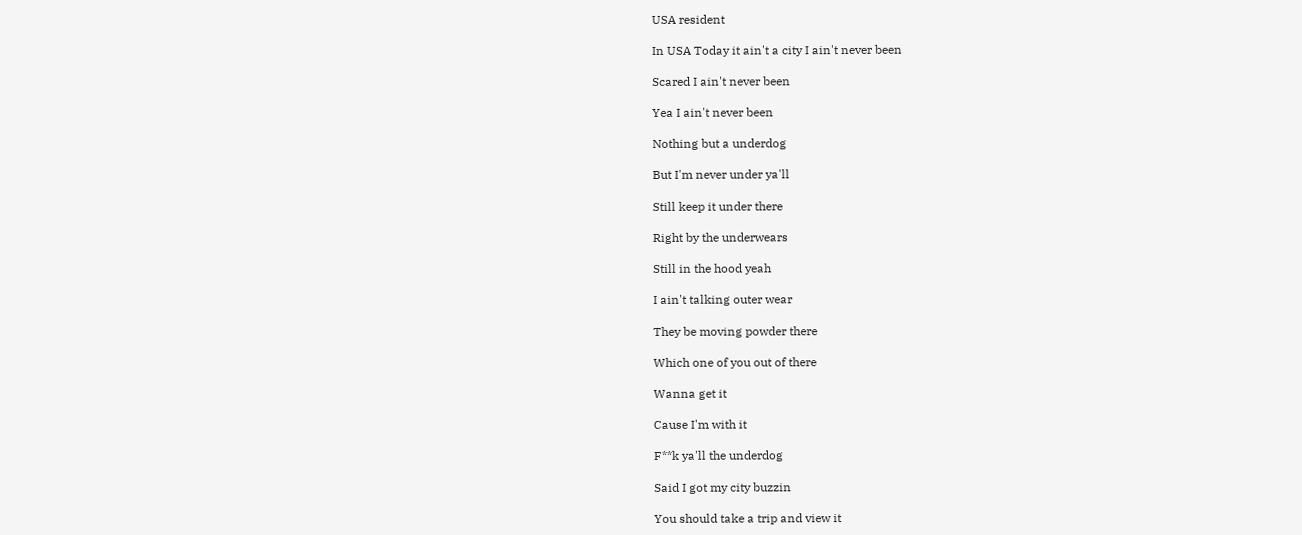USA resident

In USA Today it ain't a city I ain't never been

Scared I ain't never been

Yea I ain't never been

Nothing but a underdog

But I'm never under ya'll

Still keep it under there

Right by the underwears

Still in the hood yeah

I ain't talking outer wear

They be moving powder there

Which one of you out of there

Wanna get it

Cause I'm with it

F**k ya'll the underdog

Said I got my city buzzin

You should take a trip and view it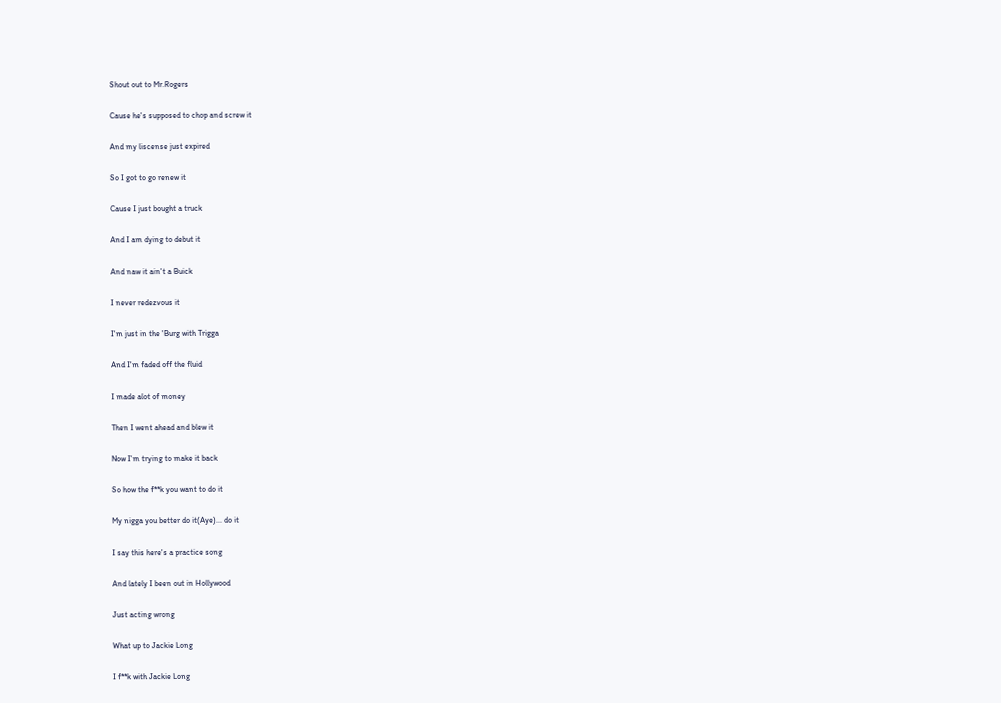Shout out to Mr.Rogers

Cause he's supposed to chop and screw it

And my liscense just expired

So I got to go renew it

Cause I just bought a truck

And I am dying to debut it

And naw it ain't a Buick

I never redezvous it

I'm just in the 'Burg with Trigga

And I'm faded off the fluid

I made alot of money

Then I went ahead and blew it

Now I'm trying to make it back

So how the f**k you want to do it

My nigga you better do it(Aye)... do it

I say this here's a practice song

And lately I been out in Hollywood

Just acting wrong

What up to Jackie Long

I f**k with Jackie Long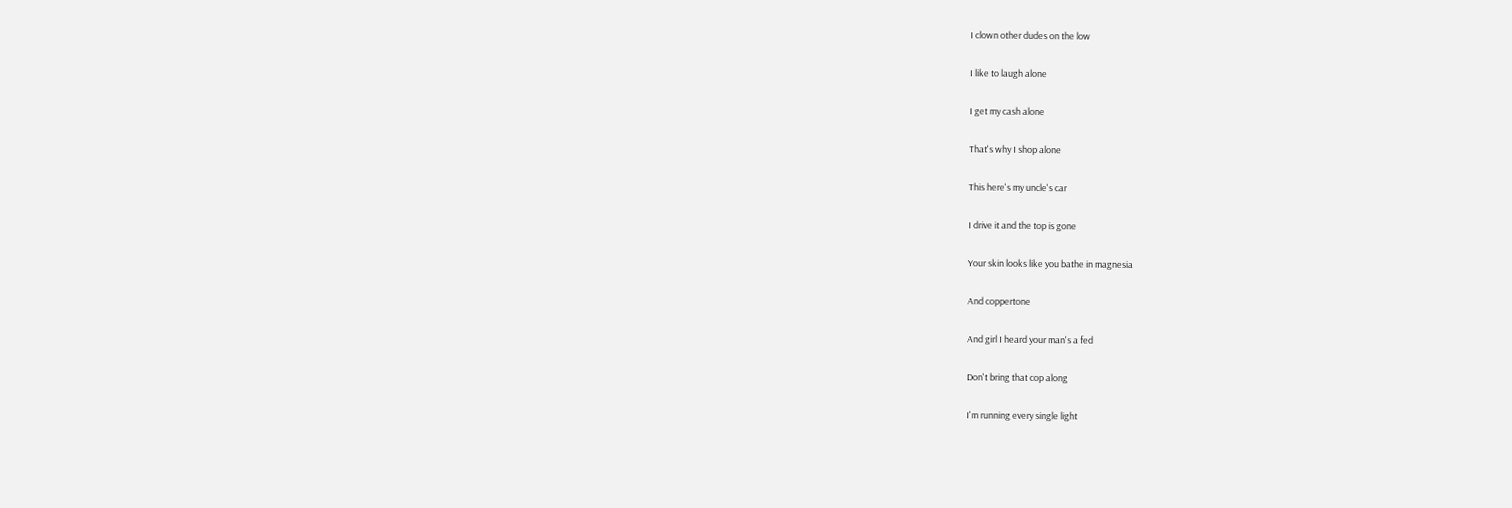I clown other dudes on the low

I like to laugh alone

I get my cash alone

That's why I shop alone

This here's my uncle's car

I drive it and the top is gone

Your skin looks like you bathe in magnesia

And coppertone

And girl I heard your man's a fed

Don't bring that cop along

I'm running every single light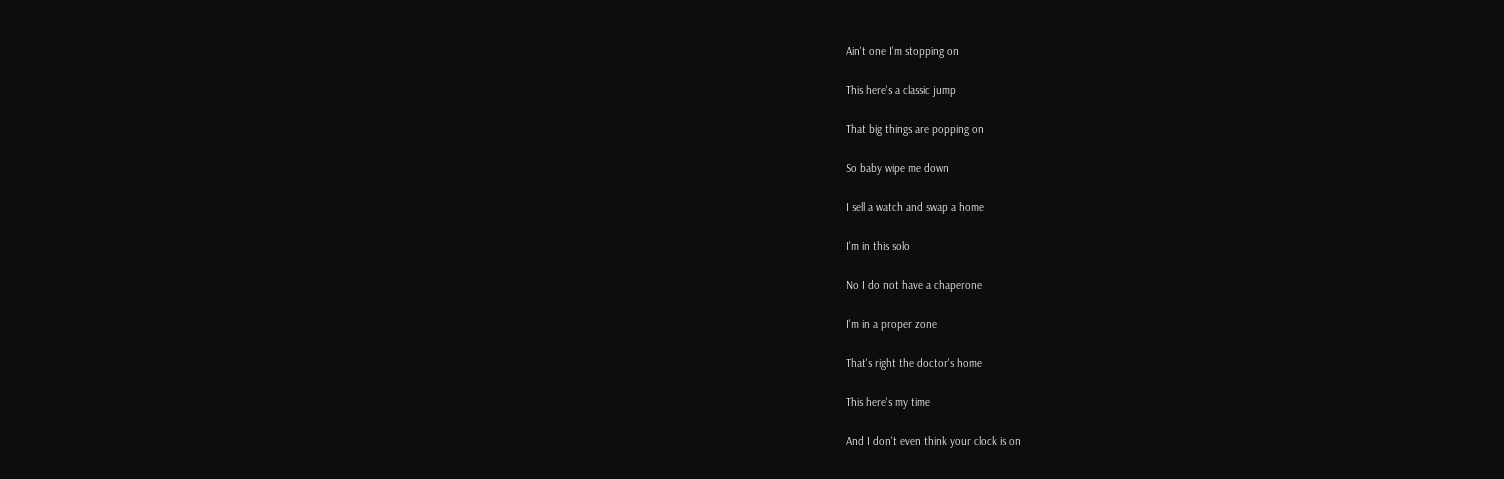Ain't one I'm stopping on

This here's a classic jump

That big things are popping on

So baby wipe me down

I sell a watch and swap a home

I'm in this solo

No I do not have a chaperone

I'm in a proper zone

That's right the doctor's home

This here's my time

And I don't even think your clock is on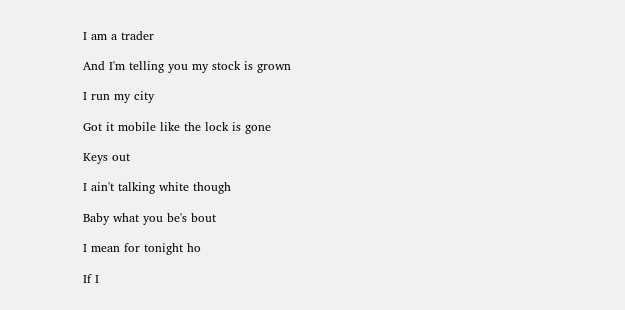I am a trader

And I'm telling you my stock is grown

I run my city

Got it mobile like the lock is gone

Keys out

I ain't talking white though

Baby what you be's bout

I mean for tonight ho

If I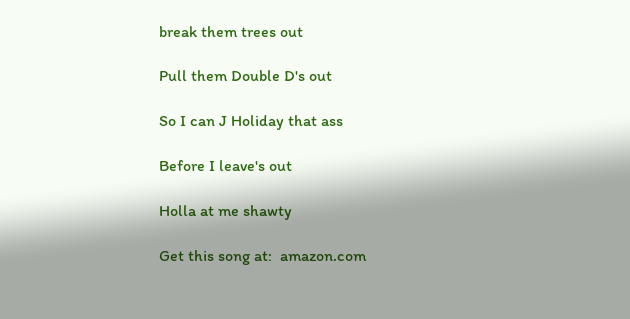break them trees out

Pull them Double D's out

So I can J Holiday that ass

Before I leave's out

Holla at me shawty

Get this song at:  amazon.com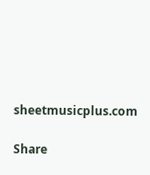sheetmusicplus.com

Share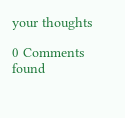your thoughts

0 Comments found